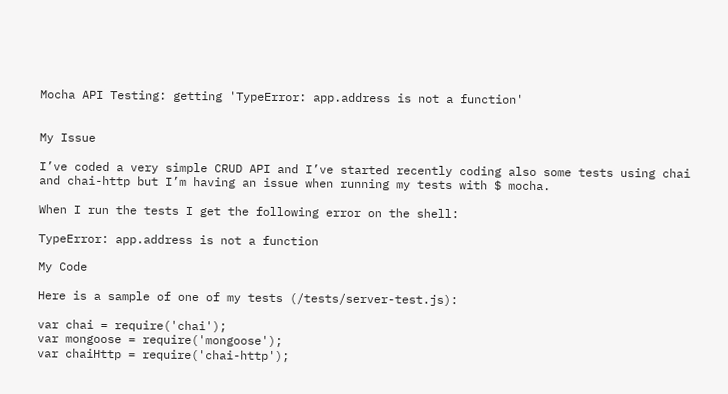Mocha API Testing: getting 'TypeError: app.address is not a function'


My Issue

I’ve coded a very simple CRUD API and I’ve started recently coding also some tests using chai and chai-http but I’m having an issue when running my tests with $ mocha.

When I run the tests I get the following error on the shell:

TypeError: app.address is not a function

My Code

Here is a sample of one of my tests (/tests/server-test.js):

var chai = require('chai');
var mongoose = require('mongoose');
var chaiHttp = require('chai-http');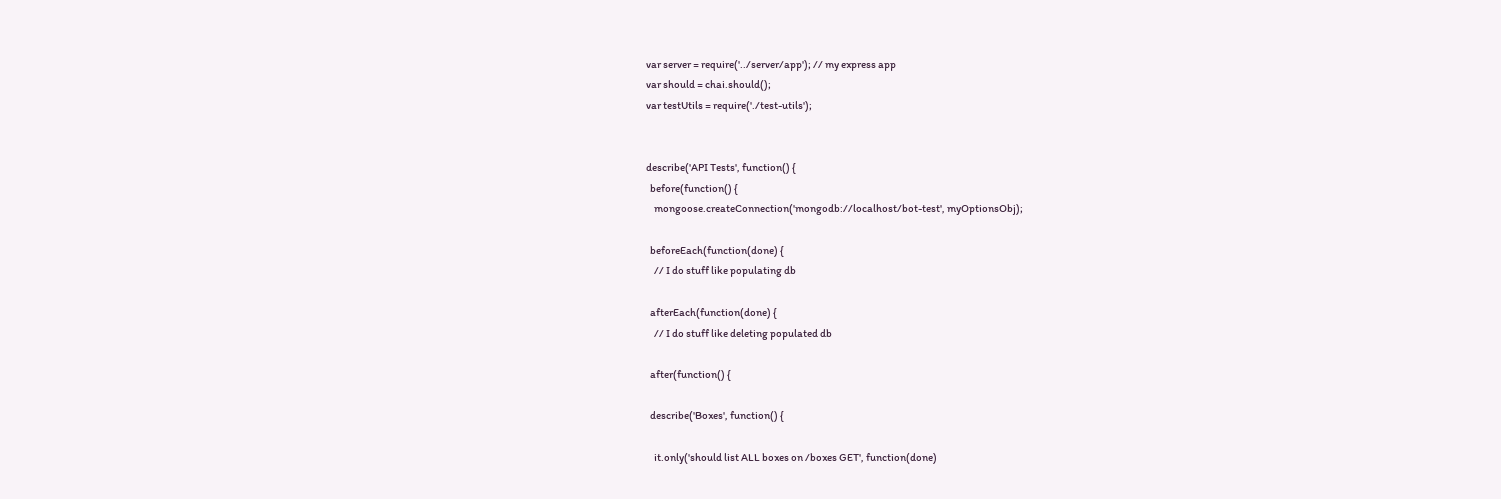var server = require('../server/app'); // my express app
var should = chai.should();
var testUtils = require('./test-utils');


describe('API Tests', function() {
  before(function() {
    mongoose.createConnection('mongodb://localhost/bot-test', myOptionsObj);

  beforeEach(function(done) {
    // I do stuff like populating db

  afterEach(function(done) {
    // I do stuff like deleting populated db

  after(function() {

  describe('Boxes', function() {

    it.only('should list ALL boxes on /boxes GET', function(done)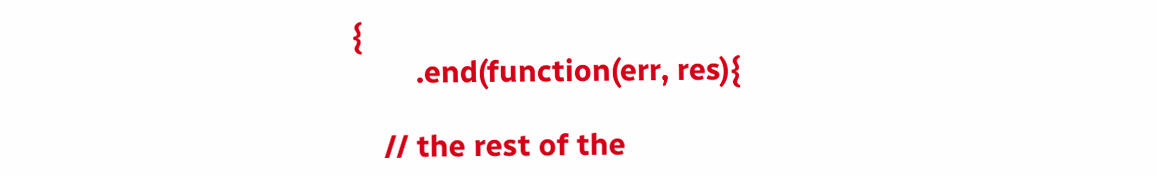{
        .end(function(err, res){

    // the rest of the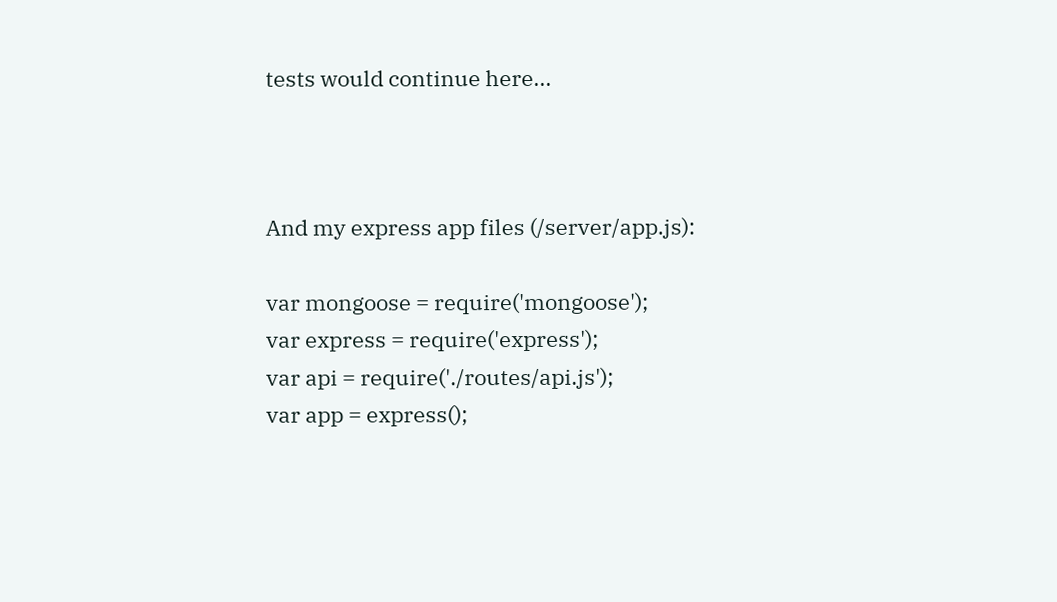tests would continue here...



And my express app files (/server/app.js):

var mongoose = require('mongoose');
var express = require('express');
var api = require('./routes/api.js');
var app = express();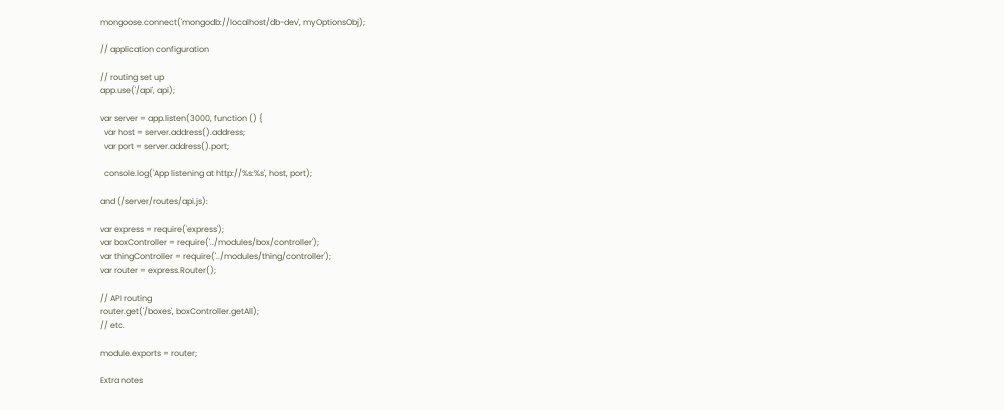mongoose.connect('mongodb://localhost/db-dev', myOptionsObj);

// application configuration

// routing set up
app.use('/api', api);

var server = app.listen(3000, function () {
  var host = server.address().address;
  var port = server.address().port;

  console.log('App listening at http://%s:%s', host, port);

and (/server/routes/api.js):

var express = require('express');
var boxController = require('../modules/box/controller');
var thingController = require('../modules/thing/controller');
var router = express.Router();

// API routing
router.get('/boxes', boxController.getAll);
// etc.

module.exports = router;

Extra notes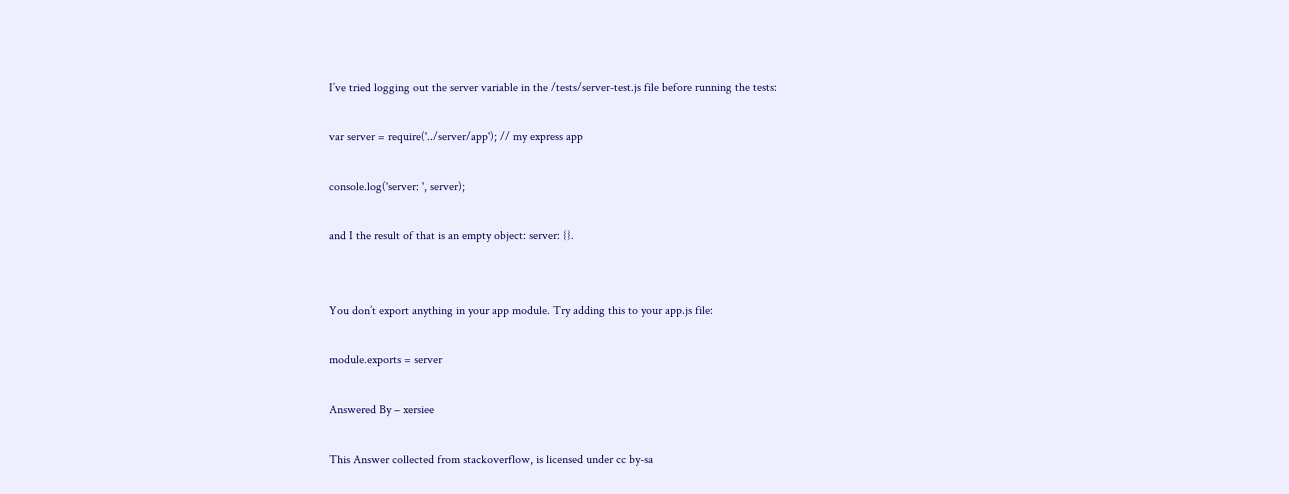I’ve tried logging out the server variable in the /tests/server-test.js file before running the tests:

var server = require('../server/app'); // my express app

console.log('server: ', server);

and I the result of that is an empty object: server: {}.


You don’t export anything in your app module. Try adding this to your app.js file:

module.exports = server

Answered By – xersiee

This Answer collected from stackoverflow, is licensed under cc by-sa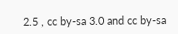2.5 , cc by-sa 3.0 and cc by-sa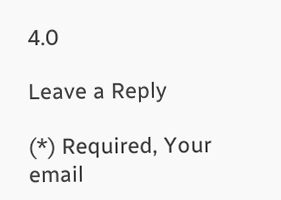4.0

Leave a Reply

(*) Required, Your email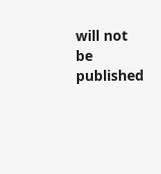will not be published